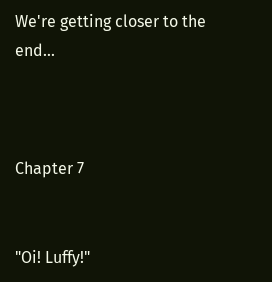We're getting closer to the end...



Chapter 7


"Oi! Luffy!"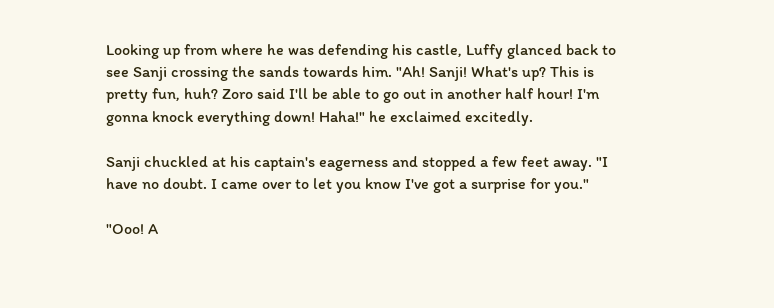Looking up from where he was defending his castle, Luffy glanced back to see Sanji crossing the sands towards him. "Ah! Sanji! What's up? This is pretty fun, huh? Zoro said I'll be able to go out in another half hour! I'm gonna knock everything down! Haha!" he exclaimed excitedly.

Sanji chuckled at his captain's eagerness and stopped a few feet away. "I have no doubt. I came over to let you know I've got a surprise for you."

"Ooo! A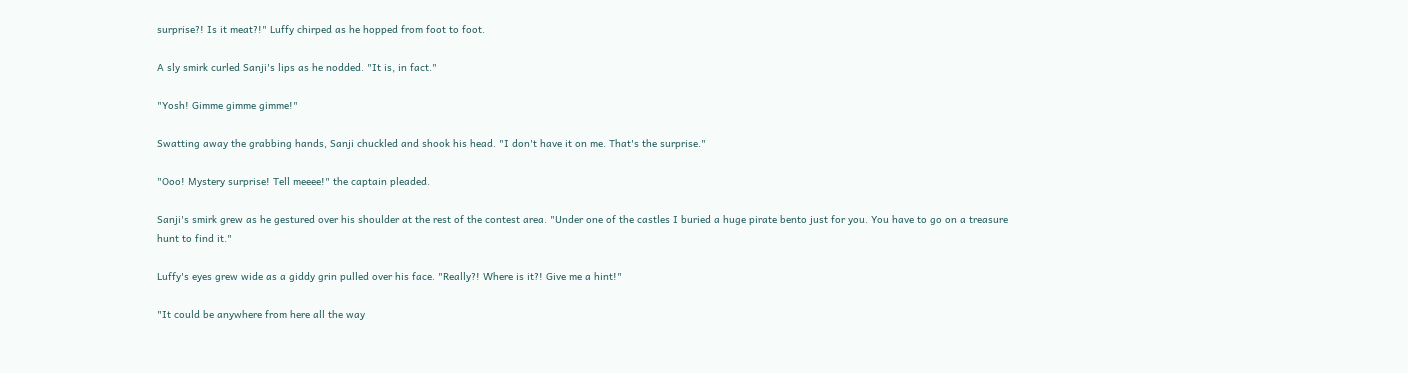surprise?! Is it meat?!" Luffy chirped as he hopped from foot to foot.

A sly smirk curled Sanji's lips as he nodded. "It is, in fact."

"Yosh! Gimme gimme gimme!"

Swatting away the grabbing hands, Sanji chuckled and shook his head. "I don't have it on me. That's the surprise."

"Ooo! Mystery surprise! Tell meeee!" the captain pleaded.

Sanji's smirk grew as he gestured over his shoulder at the rest of the contest area. "Under one of the castles I buried a huge pirate bento just for you. You have to go on a treasure hunt to find it."

Luffy's eyes grew wide as a giddy grin pulled over his face. "Really?! Where is it?! Give me a hint!"

"It could be anywhere from here all the way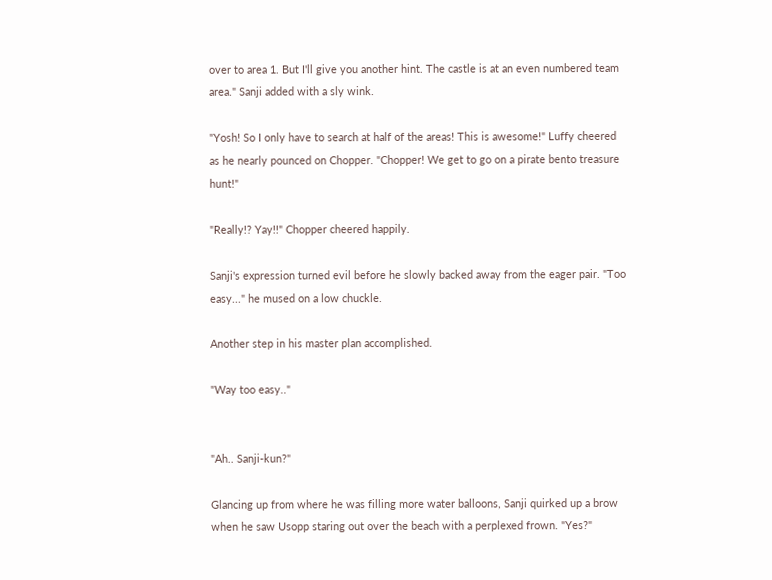over to area 1. But I'll give you another hint. The castle is at an even numbered team area." Sanji added with a sly wink.

"Yosh! So I only have to search at half of the areas! This is awesome!" Luffy cheered as he nearly pounced on Chopper. "Chopper! We get to go on a pirate bento treasure hunt!"

"Really!? Yay!!" Chopper cheered happily.

Sanji's expression turned evil before he slowly backed away from the eager pair. "Too easy..." he mused on a low chuckle.

Another step in his master plan accomplished.

"Way too easy.."


"Ah.. Sanji-kun?"

Glancing up from where he was filling more water balloons, Sanji quirked up a brow when he saw Usopp staring out over the beach with a perplexed frown. "Yes?"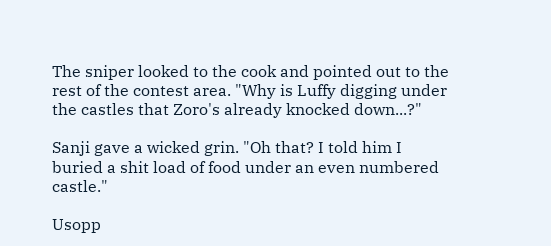The sniper looked to the cook and pointed out to the rest of the contest area. "Why is Luffy digging under the castles that Zoro's already knocked down...?"

Sanji gave a wicked grin. "Oh that? I told him I buried a shit load of food under an even numbered castle."

Usopp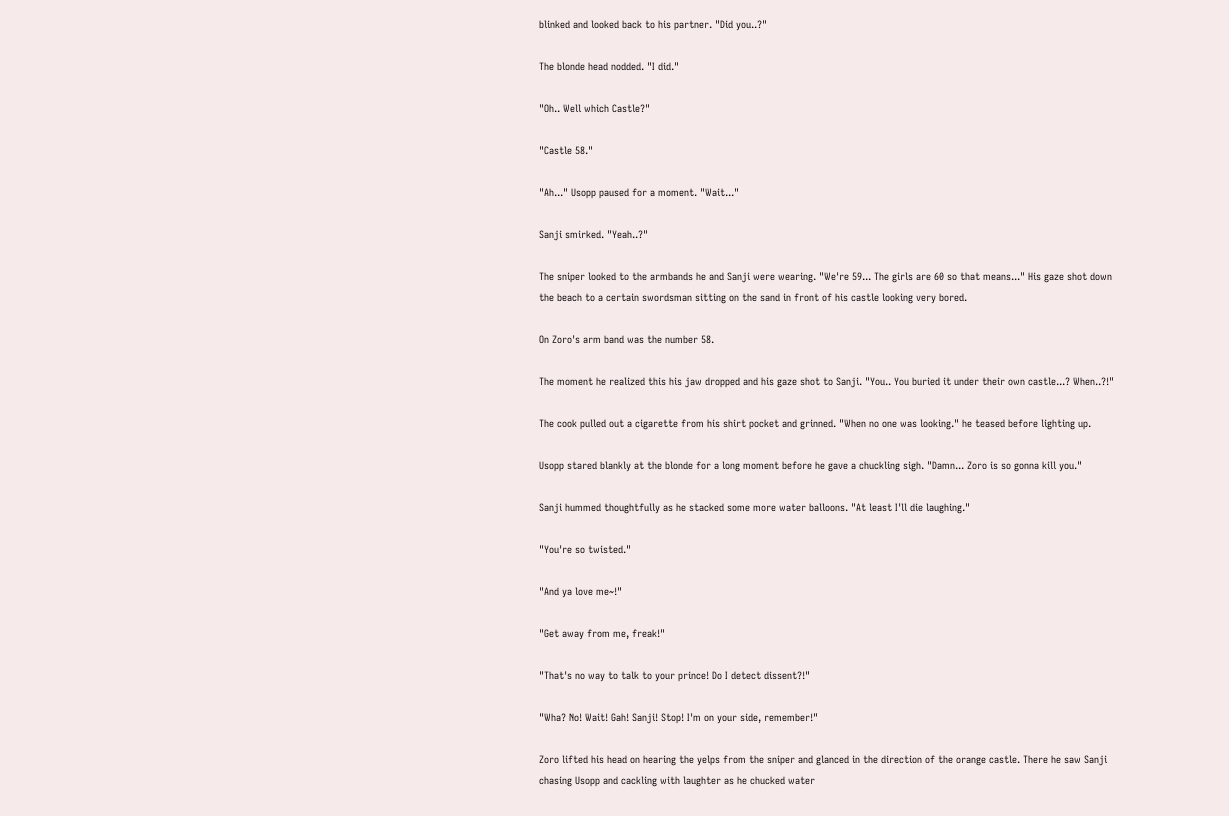blinked and looked back to his partner. "Did you..?"

The blonde head nodded. "I did."

"Oh.. Well which Castle?"

"Castle 58."

"Ah..." Usopp paused for a moment. "Wait..."

Sanji smirked. "Yeah..?"

The sniper looked to the armbands he and Sanji were wearing. "We're 59... The girls are 60 so that means..." His gaze shot down the beach to a certain swordsman sitting on the sand in front of his castle looking very bored.

On Zoro's arm band was the number 58.

The moment he realized this his jaw dropped and his gaze shot to Sanji. "You.. You buried it under their own castle...? When..?!"

The cook pulled out a cigarette from his shirt pocket and grinned. "When no one was looking." he teased before lighting up.

Usopp stared blankly at the blonde for a long moment before he gave a chuckling sigh. "Damn... Zoro is so gonna kill you."

Sanji hummed thoughtfully as he stacked some more water balloons. "At least I'll die laughing."

"You're so twisted."

"And ya love me~!"

"Get away from me, freak!"

"That's no way to talk to your prince! Do I detect dissent?!"

"Wha? No! Wait! Gah! Sanji! Stop! I'm on your side, remember!"

Zoro lifted his head on hearing the yelps from the sniper and glanced in the direction of the orange castle. There he saw Sanji chasing Usopp and cackling with laughter as he chucked water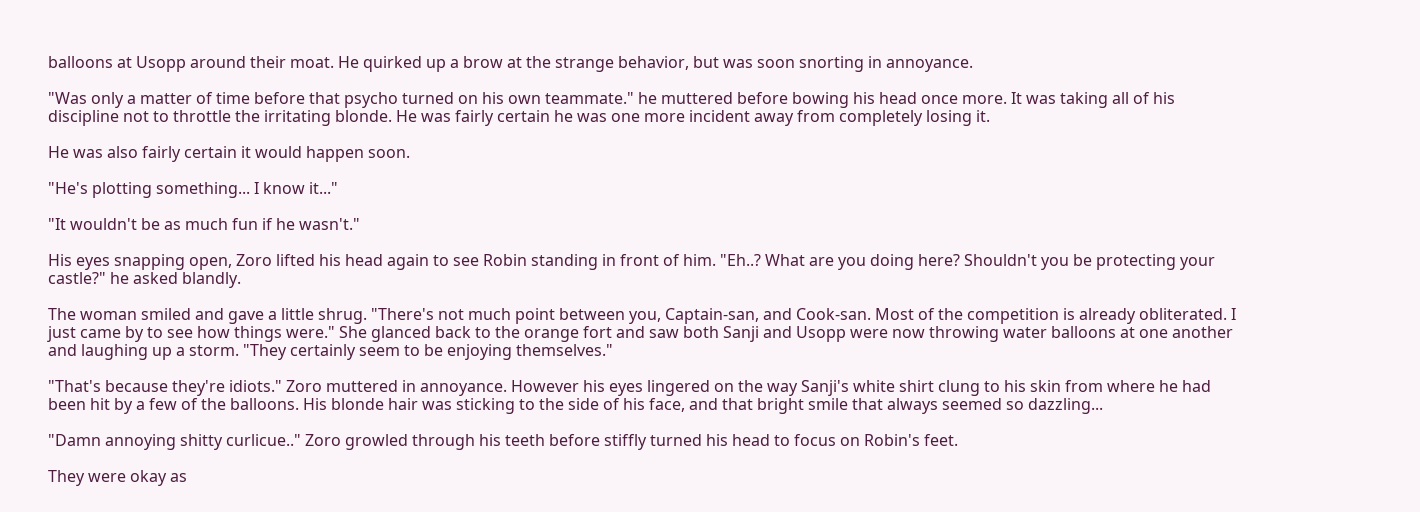balloons at Usopp around their moat. He quirked up a brow at the strange behavior, but was soon snorting in annoyance.

"Was only a matter of time before that psycho turned on his own teammate." he muttered before bowing his head once more. It was taking all of his discipline not to throttle the irritating blonde. He was fairly certain he was one more incident away from completely losing it.

He was also fairly certain it would happen soon.

"He's plotting something... I know it..."

"It wouldn't be as much fun if he wasn't."

His eyes snapping open, Zoro lifted his head again to see Robin standing in front of him. "Eh..? What are you doing here? Shouldn't you be protecting your castle?" he asked blandly.

The woman smiled and gave a little shrug. "There's not much point between you, Captain-san, and Cook-san. Most of the competition is already obliterated. I just came by to see how things were." She glanced back to the orange fort and saw both Sanji and Usopp were now throwing water balloons at one another and laughing up a storm. "They certainly seem to be enjoying themselves."

"That's because they're idiots." Zoro muttered in annoyance. However his eyes lingered on the way Sanji's white shirt clung to his skin from where he had been hit by a few of the balloons. His blonde hair was sticking to the side of his face, and that bright smile that always seemed so dazzling...

"Damn annoying shitty curlicue.." Zoro growled through his teeth before stiffly turned his head to focus on Robin's feet.

They were okay as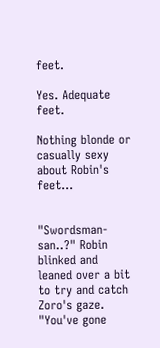feet.

Yes. Adequate feet.

Nothing blonde or casually sexy about Robin's feet...


"Swordsman-san..?" Robin blinked and leaned over a bit to try and catch Zoro's gaze. "You've gone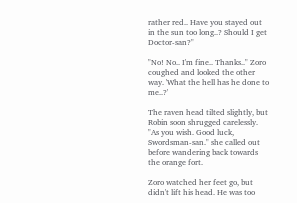rather red.. Have you stayed out in the sun too long..? Should I get Doctor-san?"

"No! No.. I'm fine.. Thanks.." Zoro coughed and looked the other way. 'What the hell has he done to me..?'

The raven head tilted slightly, but Robin soon shrugged carelessly. "As you wish. Good luck, Swordsman-san." she called out before wandering back towards the orange fort.

Zoro watched her feet go, but didn't lift his head. He was too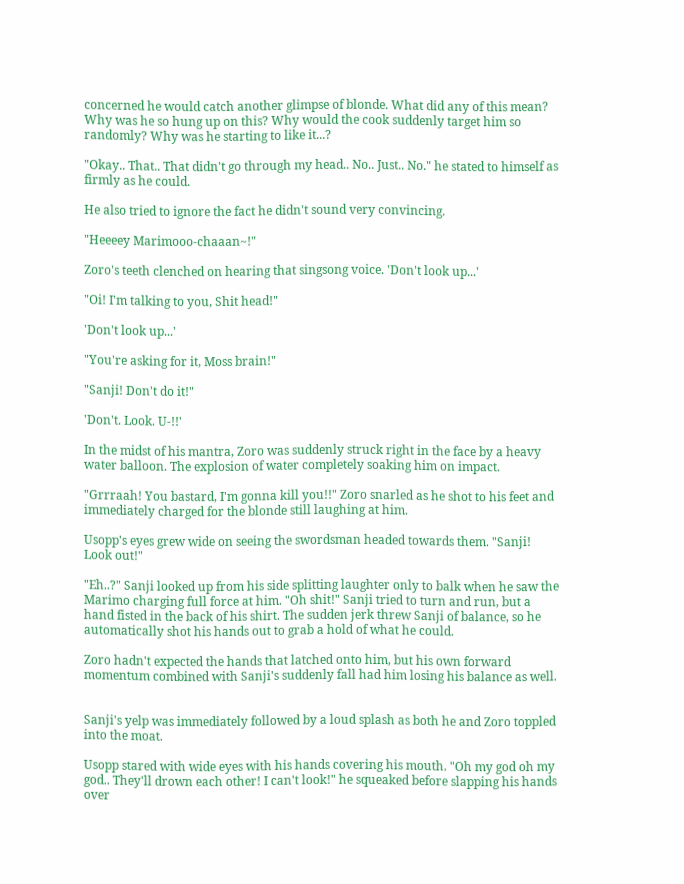concerned he would catch another glimpse of blonde. What did any of this mean? Why was he so hung up on this? Why would the cook suddenly target him so randomly? Why was he starting to like it...?

"Okay.. That.. That didn't go through my head.. No.. Just.. No." he stated to himself as firmly as he could.

He also tried to ignore the fact he didn't sound very convincing.

"Heeeey Marimooo-chaaan~!"

Zoro's teeth clenched on hearing that singsong voice. 'Don't look up...'

"Oi! I'm talking to you, Shit head!"

'Don't look up...'

"You're asking for it, Moss brain!"

"Sanji! Don't do it!"

'Don't. Look. U-!!'

In the midst of his mantra, Zoro was suddenly struck right in the face by a heavy water balloon. The explosion of water completely soaking him on impact.

"Grrraah! You bastard, I'm gonna kill you!!" Zoro snarled as he shot to his feet and immediately charged for the blonde still laughing at him.

Usopp's eyes grew wide on seeing the swordsman headed towards them. "Sanji! Look out!"

"Eh..?" Sanji looked up from his side splitting laughter only to balk when he saw the Marimo charging full force at him. "Oh shit!" Sanji tried to turn and run, but a hand fisted in the back of his shirt. The sudden jerk threw Sanji of balance, so he automatically shot his hands out to grab a hold of what he could.

Zoro hadn't expected the hands that latched onto him, but his own forward momentum combined with Sanji's suddenly fall had him losing his balance as well.


Sanji's yelp was immediately followed by a loud splash as both he and Zoro toppled into the moat.

Usopp stared with wide eyes with his hands covering his mouth. "Oh my god oh my god.. They'll drown each other! I can't look!" he squeaked before slapping his hands over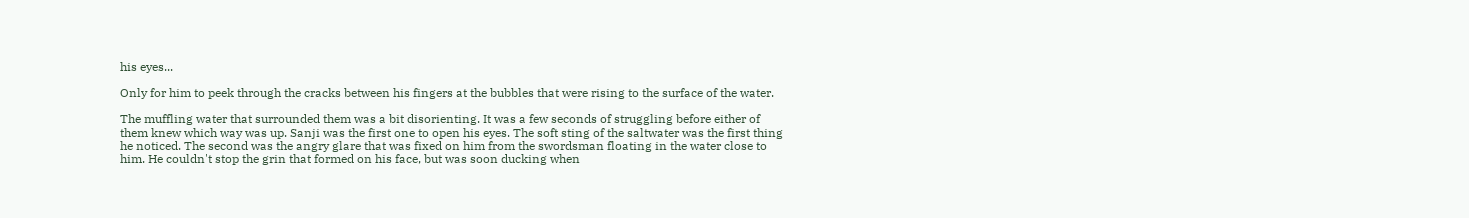his eyes...

Only for him to peek through the cracks between his fingers at the bubbles that were rising to the surface of the water.

The muffling water that surrounded them was a bit disorienting. It was a few seconds of struggling before either of them knew which way was up. Sanji was the first one to open his eyes. The soft sting of the saltwater was the first thing he noticed. The second was the angry glare that was fixed on him from the swordsman floating in the water close to him. He couldn't stop the grin that formed on his face, but was soon ducking when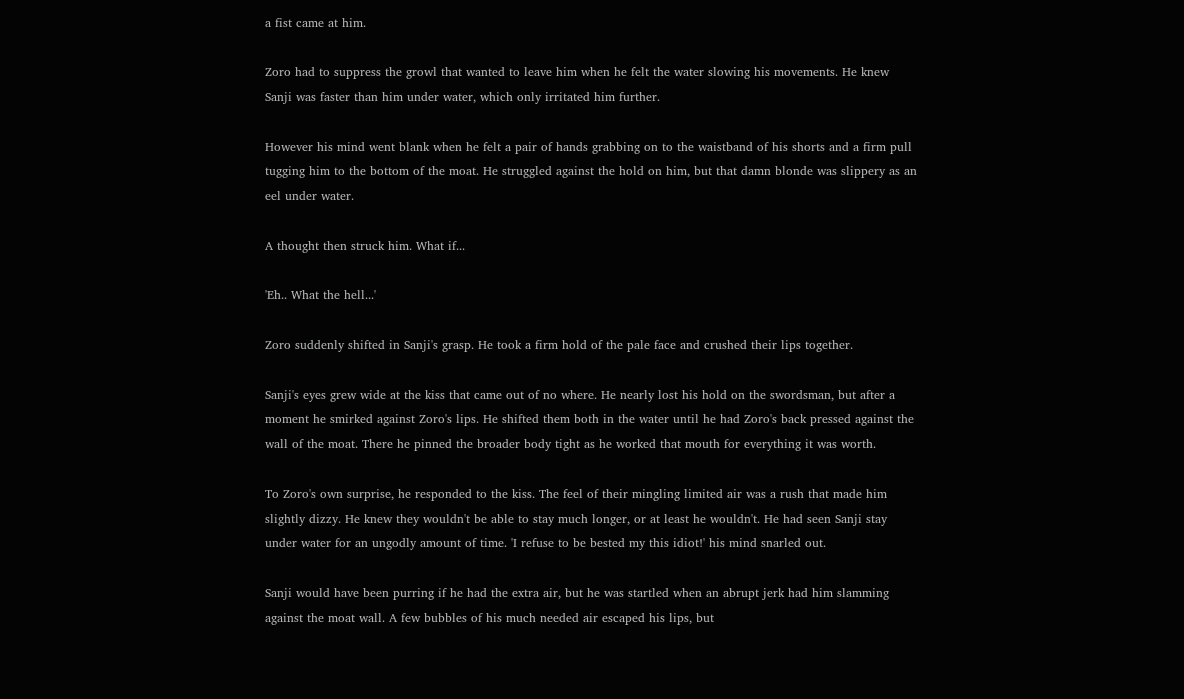a fist came at him.

Zoro had to suppress the growl that wanted to leave him when he felt the water slowing his movements. He knew Sanji was faster than him under water, which only irritated him further.

However his mind went blank when he felt a pair of hands grabbing on to the waistband of his shorts and a firm pull tugging him to the bottom of the moat. He struggled against the hold on him, but that damn blonde was slippery as an eel under water.

A thought then struck him. What if...

'Eh.. What the hell...'

Zoro suddenly shifted in Sanji's grasp. He took a firm hold of the pale face and crushed their lips together.

Sanji's eyes grew wide at the kiss that came out of no where. He nearly lost his hold on the swordsman, but after a moment he smirked against Zoro's lips. He shifted them both in the water until he had Zoro's back pressed against the wall of the moat. There he pinned the broader body tight as he worked that mouth for everything it was worth.

To Zoro's own surprise, he responded to the kiss. The feel of their mingling limited air was a rush that made him slightly dizzy. He knew they wouldn't be able to stay much longer, or at least he wouldn't. He had seen Sanji stay under water for an ungodly amount of time. 'I refuse to be bested my this idiot!' his mind snarled out.

Sanji would have been purring if he had the extra air, but he was startled when an abrupt jerk had him slamming against the moat wall. A few bubbles of his much needed air escaped his lips, but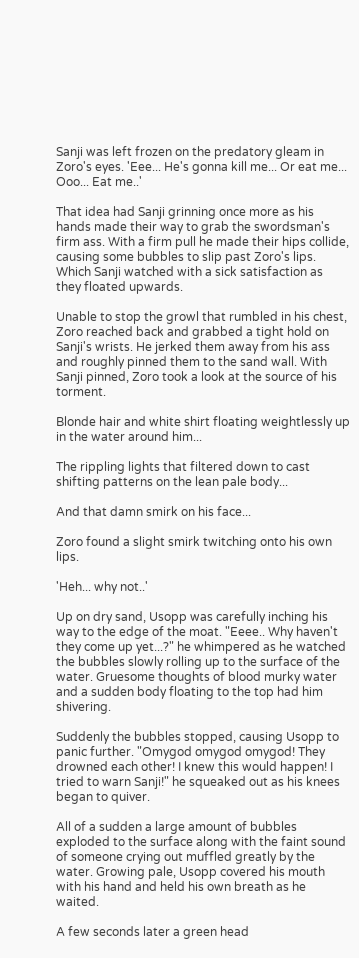Sanji was left frozen on the predatory gleam in Zoro's eyes. 'Eee... He's gonna kill me... Or eat me... Ooo... Eat me..'

That idea had Sanji grinning once more as his hands made their way to grab the swordsman's firm ass. With a firm pull he made their hips collide, causing some bubbles to slip past Zoro's lips. Which Sanji watched with a sick satisfaction as they floated upwards.

Unable to stop the growl that rumbled in his chest, Zoro reached back and grabbed a tight hold on Sanji's wrists. He jerked them away from his ass and roughly pinned them to the sand wall. With Sanji pinned, Zoro took a look at the source of his torment.

Blonde hair and white shirt floating weightlessly up in the water around him...

The rippling lights that filtered down to cast shifting patterns on the lean pale body...

And that damn smirk on his face...

Zoro found a slight smirk twitching onto his own lips.

'Heh... why not..'

Up on dry sand, Usopp was carefully inching his way to the edge of the moat. "Eeee.. Why haven't they come up yet...?" he whimpered as he watched the bubbles slowly rolling up to the surface of the water. Gruesome thoughts of blood murky water and a sudden body floating to the top had him shivering.

Suddenly the bubbles stopped, causing Usopp to panic further. "Omygod omygod omygod! They drowned each other! I knew this would happen! I tried to warn Sanji!" he squeaked out as his knees began to quiver.

All of a sudden a large amount of bubbles exploded to the surface along with the faint sound of someone crying out muffled greatly by the water. Growing pale, Usopp covered his mouth with his hand and held his own breath as he waited.

A few seconds later a green head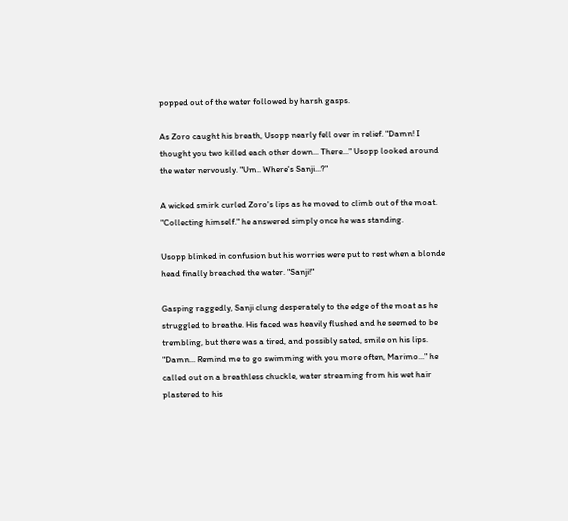popped out of the water followed by harsh gasps.

As Zoro caught his breath, Usopp nearly fell over in relief. "Damn! I thought you two killed each other down... There..." Usopp looked around the water nervously. "Um.. Where's Sanji...?"

A wicked smirk curled Zoro's lips as he moved to climb out of the moat. "Collecting himself." he answered simply once he was standing.

Usopp blinked in confusion but his worries were put to rest when a blonde head finally breached the water. "Sanji!"

Gasping raggedly, Sanji clung desperately to the edge of the moat as he struggled to breathe. His faced was heavily flushed and he seemed to be trembling, but there was a tired, and possibly sated, smile on his lips. "Damn... Remind me to go swimming with you more often, Marimo..." he called out on a breathless chuckle, water streaming from his wet hair plastered to his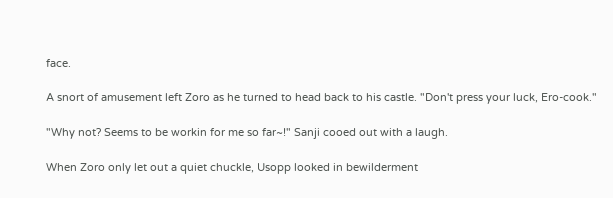face.

A snort of amusement left Zoro as he turned to head back to his castle. "Don't press your luck, Ero-cook."

"Why not? Seems to be workin for me so far~!" Sanji cooed out with a laugh.

When Zoro only let out a quiet chuckle, Usopp looked in bewilderment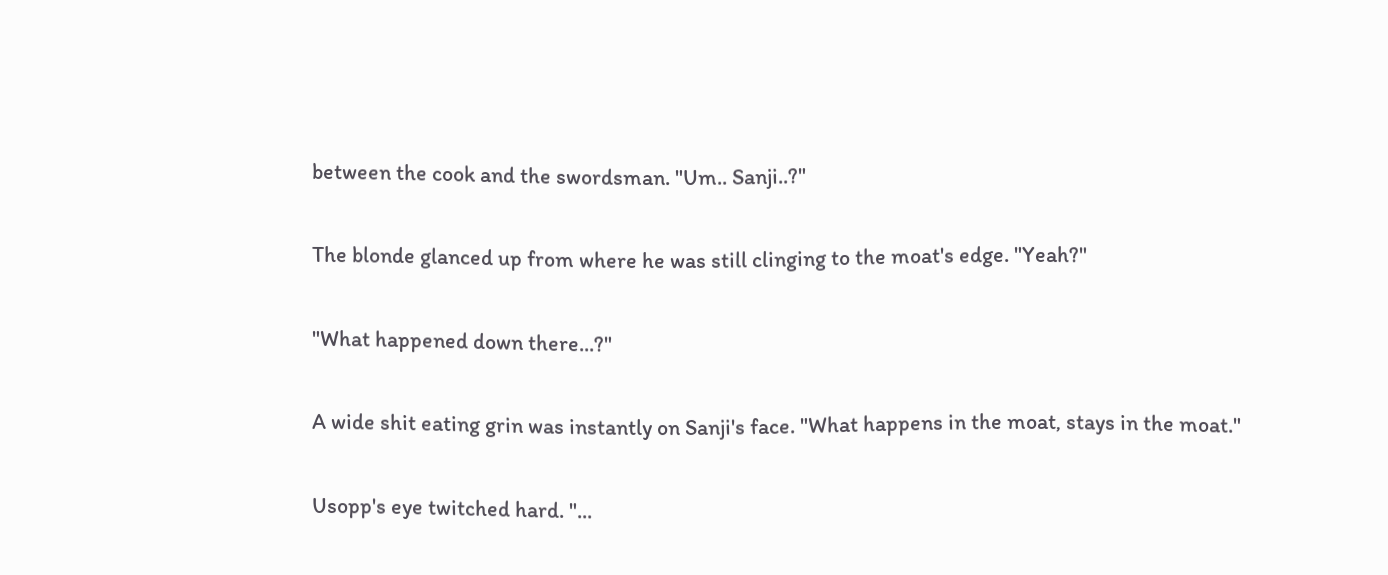between the cook and the swordsman. "Um.. Sanji..?"

The blonde glanced up from where he was still clinging to the moat's edge. "Yeah?"

"What happened down there...?"

A wide shit eating grin was instantly on Sanji's face. "What happens in the moat, stays in the moat."

Usopp's eye twitched hard. "...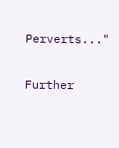Perverts..."


Further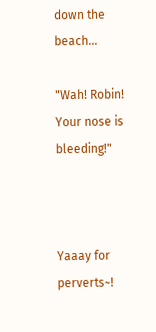down the beach...

"Wah! Robin! Your nose is bleeding!"



Yaaay for perverts~!